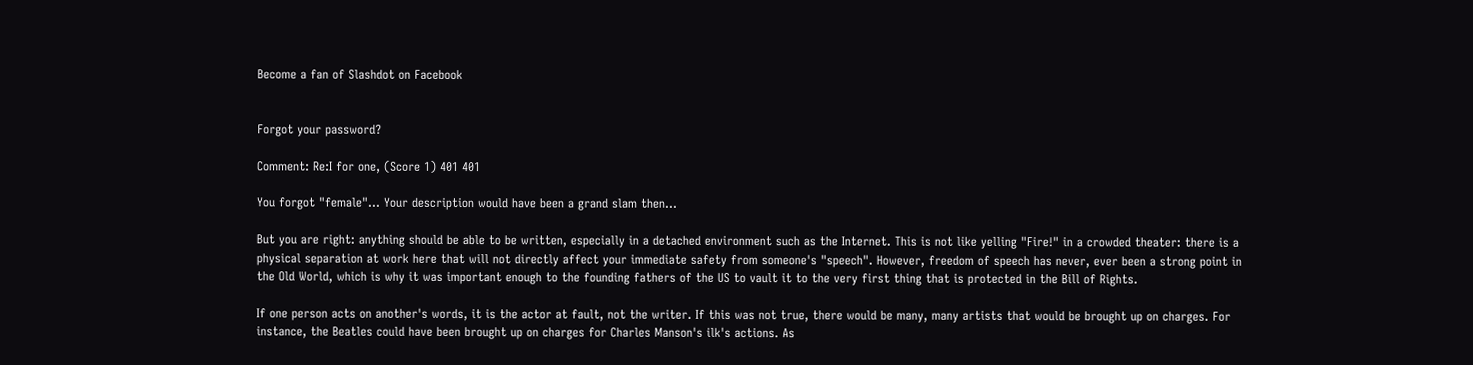Become a fan of Slashdot on Facebook


Forgot your password?

Comment: Re:I for one, (Score 1) 401 401

You forgot "female"... Your description would have been a grand slam then...

But you are right: anything should be able to be written, especially in a detached environment such as the Internet. This is not like yelling "Fire!" in a crowded theater: there is a physical separation at work here that will not directly affect your immediate safety from someone's "speech". However, freedom of speech has never, ever been a strong point in the Old World, which is why it was important enough to the founding fathers of the US to vault it to the very first thing that is protected in the Bill of Rights.

If one person acts on another's words, it is the actor at fault, not the writer. If this was not true, there would be many, many artists that would be brought up on charges. For instance, the Beatles could have been brought up on charges for Charles Manson's ilk's actions. As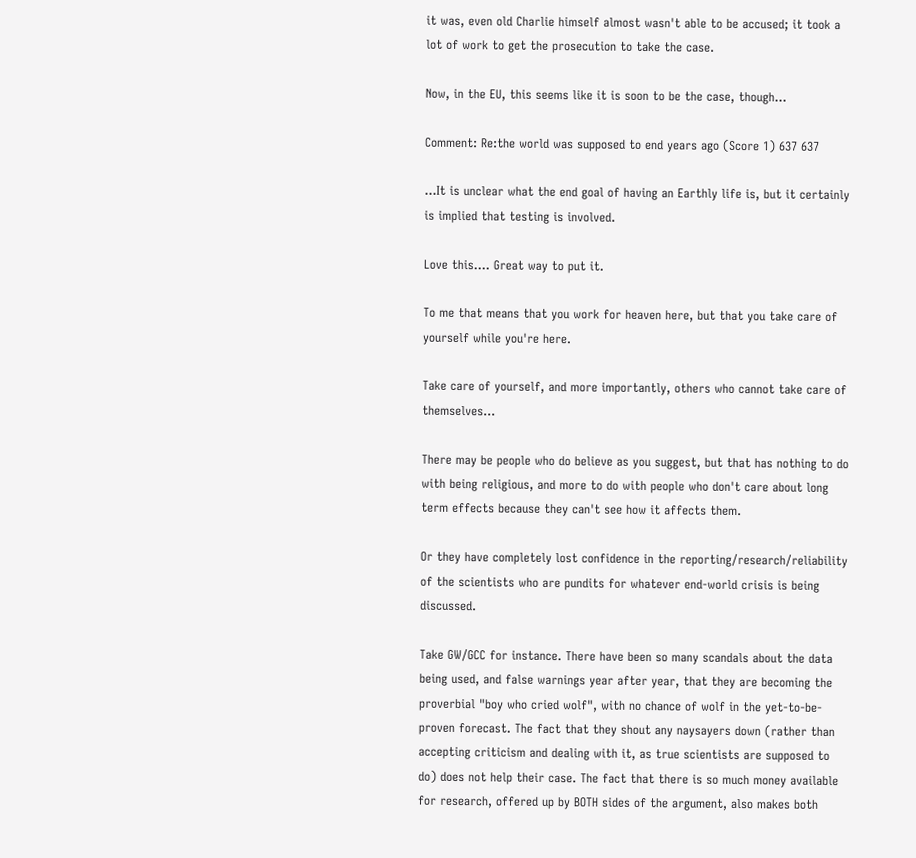it was, even old Charlie himself almost wasn't able to be accused; it took a lot of work to get the prosecution to take the case.

Now, in the EU, this seems like it is soon to be the case, though...

Comment: Re:the world was supposed to end years ago (Score 1) 637 637

...It is unclear what the end goal of having an Earthly life is, but it certainly is implied that testing is involved.

Love this.... Great way to put it.

To me that means that you work for heaven here, but that you take care of yourself while you're here.

Take care of yourself, and more importantly, others who cannot take care of themselves...

There may be people who do believe as you suggest, but that has nothing to do with being religious, and more to do with people who don't care about long term effects because they can't see how it affects them.

Or they have completely lost confidence in the reporting/research/reliability of the scientists who are pundits for whatever end-world crisis is being discussed.

Take GW/GCC for instance. There have been so many scandals about the data being used, and false warnings year after year, that they are becoming the proverbial "boy who cried wolf", with no chance of wolf in the yet-to-be-proven forecast. The fact that they shout any naysayers down (rather than accepting criticism and dealing with it, as true scientists are supposed to do) does not help their case. The fact that there is so much money available for research, offered up by BOTH sides of the argument, also makes both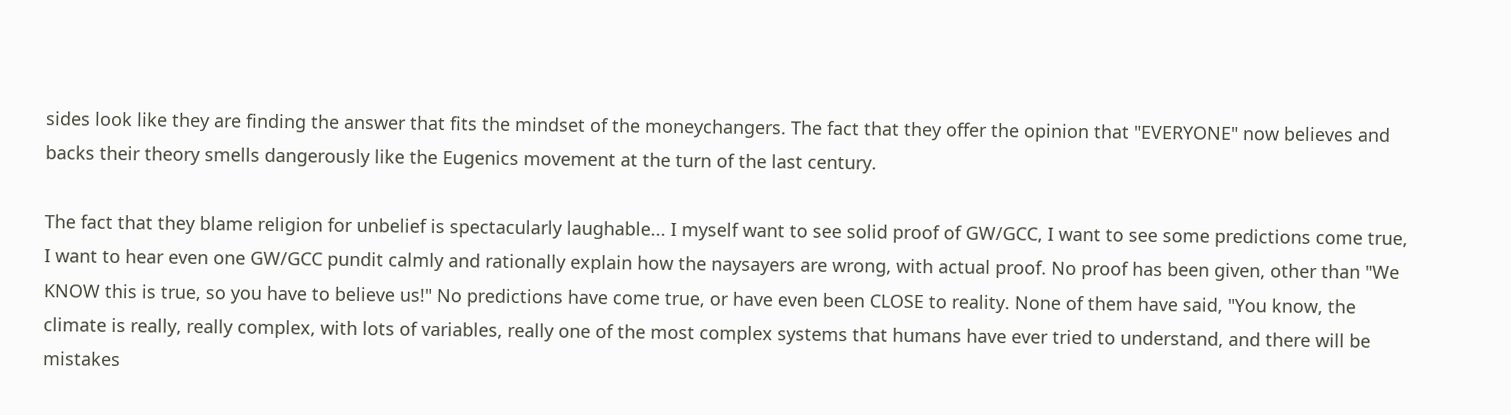sides look like they are finding the answer that fits the mindset of the moneychangers. The fact that they offer the opinion that "EVERYONE" now believes and backs their theory smells dangerously like the Eugenics movement at the turn of the last century.

The fact that they blame religion for unbelief is spectacularly laughable... I myself want to see solid proof of GW/GCC, I want to see some predictions come true, I want to hear even one GW/GCC pundit calmly and rationally explain how the naysayers are wrong, with actual proof. No proof has been given, other than "We KNOW this is true, so you have to believe us!" No predictions have come true, or have even been CLOSE to reality. None of them have said, "You know, the climate is really, really complex, with lots of variables, really one of the most complex systems that humans have ever tried to understand, and there will be mistakes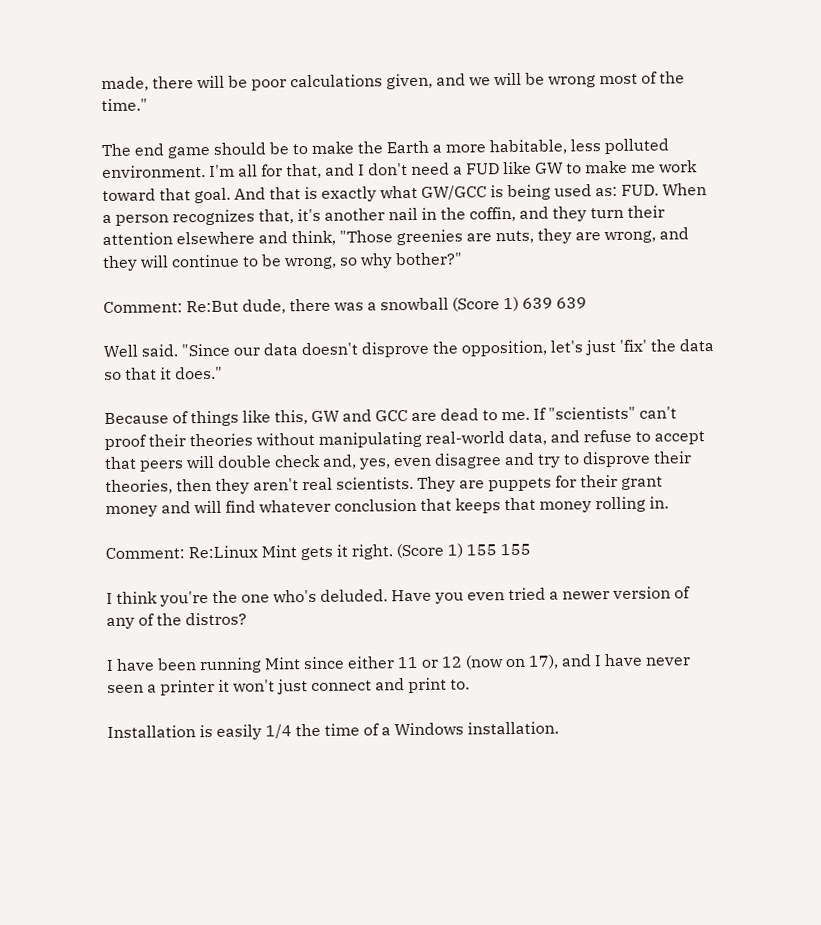made, there will be poor calculations given, and we will be wrong most of the time."

The end game should be to make the Earth a more habitable, less polluted environment. I'm all for that, and I don't need a FUD like GW to make me work toward that goal. And that is exactly what GW/GCC is being used as: FUD. When a person recognizes that, it's another nail in the coffin, and they turn their attention elsewhere and think, "Those greenies are nuts, they are wrong, and they will continue to be wrong, so why bother?"

Comment: Re:But dude, there was a snowball (Score 1) 639 639

Well said. "Since our data doesn't disprove the opposition, let's just 'fix' the data so that it does."

Because of things like this, GW and GCC are dead to me. If "scientists" can't proof their theories without manipulating real-world data, and refuse to accept that peers will double check and, yes, even disagree and try to disprove their theories, then they aren't real scientists. They are puppets for their grant money and will find whatever conclusion that keeps that money rolling in.

Comment: Re:Linux Mint gets it right. (Score 1) 155 155

I think you're the one who's deluded. Have you even tried a newer version of any of the distros?

I have been running Mint since either 11 or 12 (now on 17), and I have never seen a printer it won't just connect and print to.

Installation is easily 1/4 the time of a Windows installation.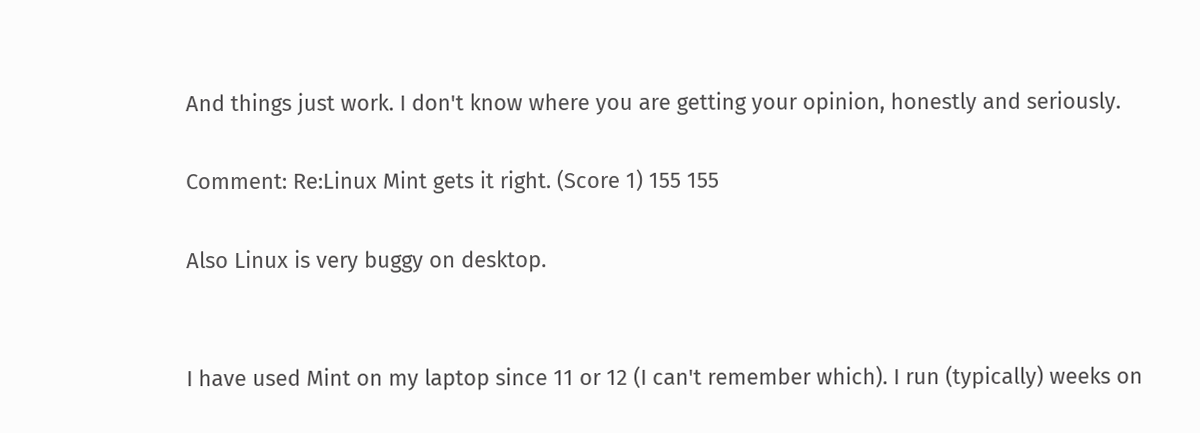And things just work. I don't know where you are getting your opinion, honestly and seriously.

Comment: Re:Linux Mint gets it right. (Score 1) 155 155

Also Linux is very buggy on desktop.


I have used Mint on my laptop since 11 or 12 (I can't remember which). I run (typically) weeks on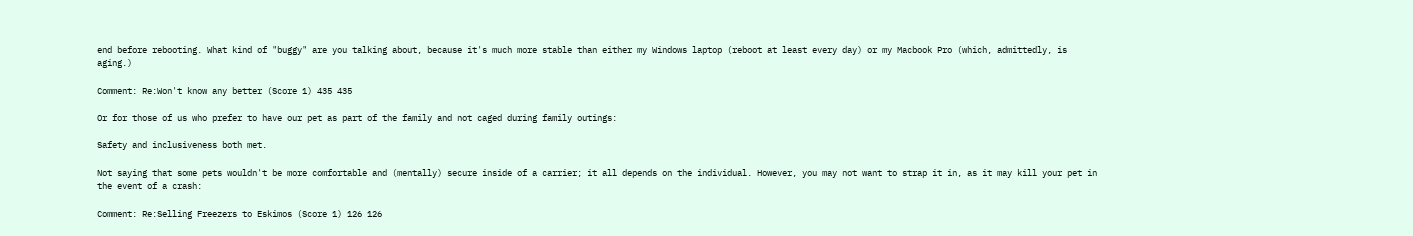end before rebooting. What kind of "buggy" are you talking about, because it's much more stable than either my Windows laptop (reboot at least every day) or my Macbook Pro (which, admittedly, is aging.)

Comment: Re:Won't know any better (Score 1) 435 435

Or for those of us who prefer to have our pet as part of the family and not caged during family outings:

Safety and inclusiveness both met.

Not saying that some pets wouldn't be more comfortable and (mentally) secure inside of a carrier; it all depends on the individual. However, you may not want to strap it in, as it may kill your pet in the event of a crash:

Comment: Re:Selling Freezers to Eskimos (Score 1) 126 126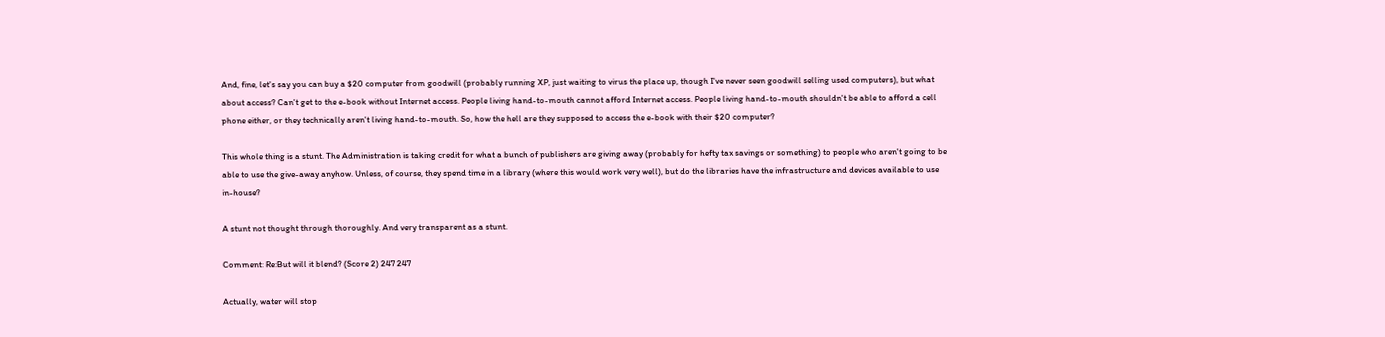And, fine, let's say you can buy a $20 computer from goodwill (probably running XP, just waiting to virus the place up, though I've never seen goodwill selling used computers), but what about access? Can't get to the e-book without Internet access. People living hand-to-mouth cannot afford Internet access. People living hand-to-mouth shouldn't be able to afford a cell phone either, or they technically aren't living hand-to-mouth. So, how the hell are they supposed to access the e-book with their $20 computer?

This whole thing is a stunt. The Administration is taking credit for what a bunch of publishers are giving away (probably for hefty tax savings or something) to people who aren't going to be able to use the give-away anyhow. Unless, of course, they spend time in a library (where this would work very well), but do the libraries have the infrastructure and devices available to use in-house?

A stunt not thought through thoroughly. And very transparent as a stunt.

Comment: Re:But will it blend? (Score 2) 247 247

Actually, water will stop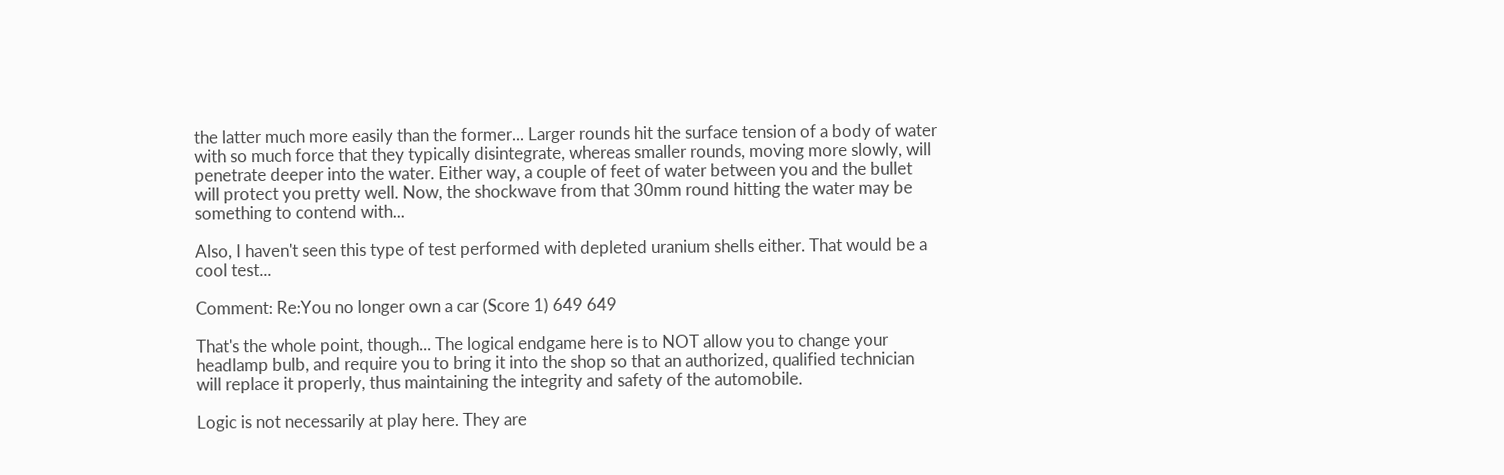the latter much more easily than the former... Larger rounds hit the surface tension of a body of water with so much force that they typically disintegrate, whereas smaller rounds, moving more slowly, will penetrate deeper into the water. Either way, a couple of feet of water between you and the bullet will protect you pretty well. Now, the shockwave from that 30mm round hitting the water may be something to contend with...

Also, I haven't seen this type of test performed with depleted uranium shells either. That would be a cool test...

Comment: Re:You no longer own a car (Score 1) 649 649

That's the whole point, though... The logical endgame here is to NOT allow you to change your headlamp bulb, and require you to bring it into the shop so that an authorized, qualified technician will replace it properly, thus maintaining the integrity and safety of the automobile.

Logic is not necessarily at play here. They are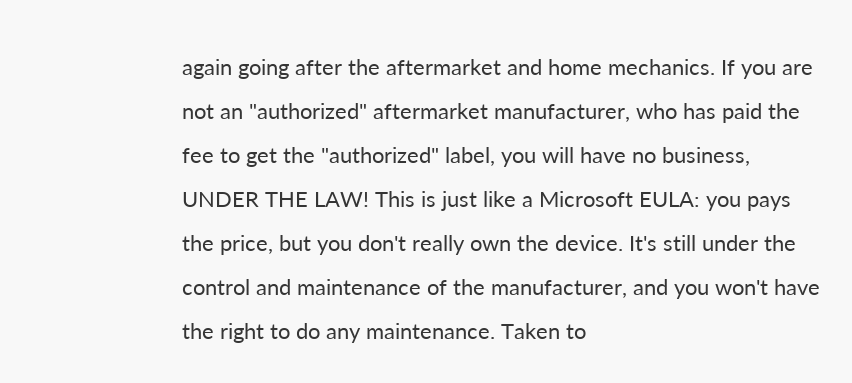again going after the aftermarket and home mechanics. If you are not an "authorized" aftermarket manufacturer, who has paid the fee to get the "authorized" label, you will have no business, UNDER THE LAW! This is just like a Microsoft EULA: you pays the price, but you don't really own the device. It's still under the control and maintenance of the manufacturer, and you won't have the right to do any maintenance. Taken to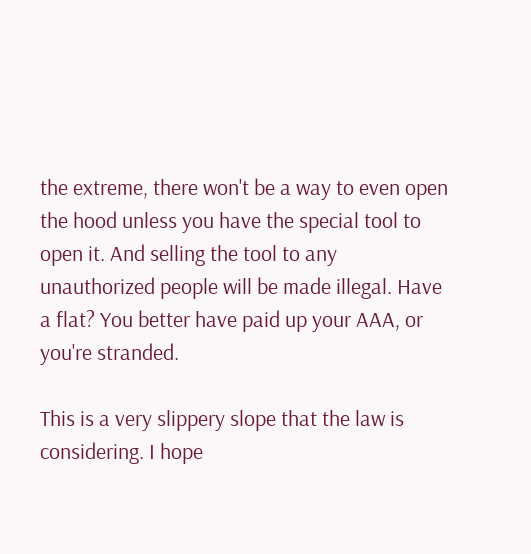the extreme, there won't be a way to even open the hood unless you have the special tool to open it. And selling the tool to any unauthorized people will be made illegal. Have a flat? You better have paid up your AAA, or you're stranded.

This is a very slippery slope that the law is considering. I hope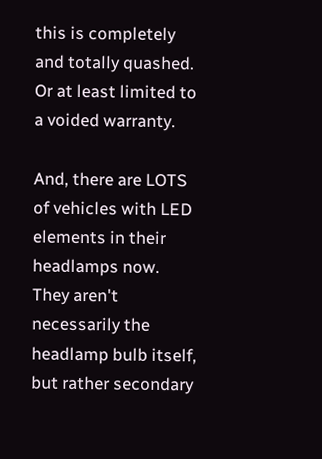this is completely and totally quashed. Or at least limited to a voided warranty.

And, there are LOTS of vehicles with LED elements in their headlamps now. They aren't necessarily the headlamp bulb itself, but rather secondary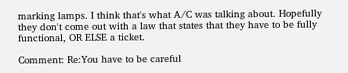marking lamps. I think that's what A/C was talking about. Hopefully they don't come out with a law that states that they have to be fully functional, OR ELSE a ticket.

Comment: Re:You have to be careful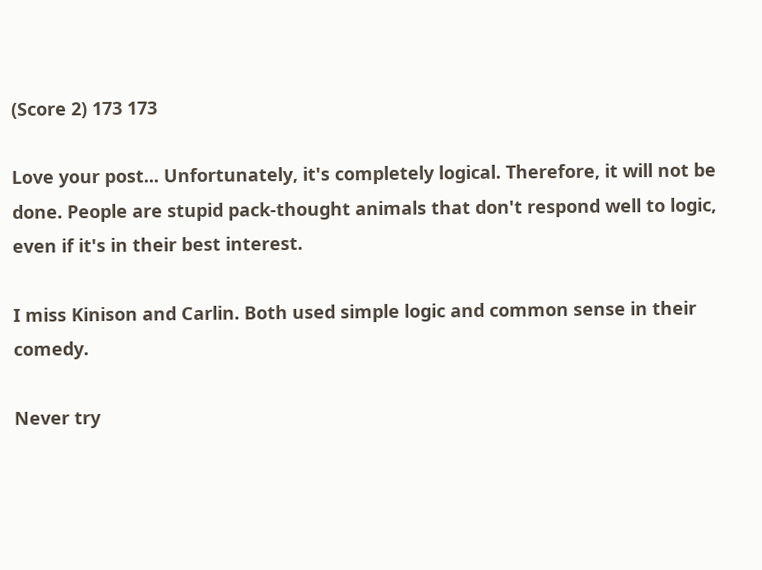(Score 2) 173 173

Love your post... Unfortunately, it's completely logical. Therefore, it will not be done. People are stupid pack-thought animals that don't respond well to logic, even if it's in their best interest.

I miss Kinison and Carlin. Both used simple logic and common sense in their comedy.

Never try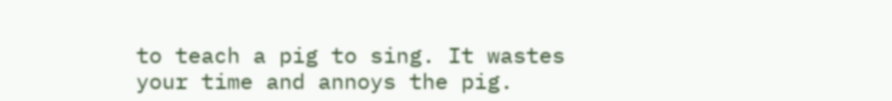to teach a pig to sing. It wastes your time and annoys the pig.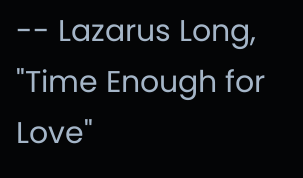-- Lazarus Long, "Time Enough for Love"